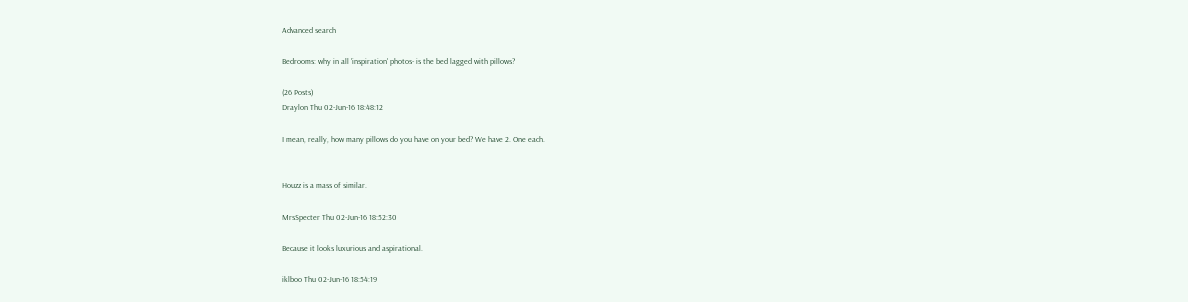Advanced search

Bedrooms: why in all 'inspiration' photos- is the bed lagged with pillows?

(26 Posts)
Draylon Thu 02-Jun-16 18:48:12

I mean, really, how many pillows do you have on your bed? We have 2. One each.


Houzz is a mass of similar.

MrsSpecter Thu 02-Jun-16 18:52:30

Because it looks luxurious and aspirational.

iklboo Thu 02-Jun-16 18:54:19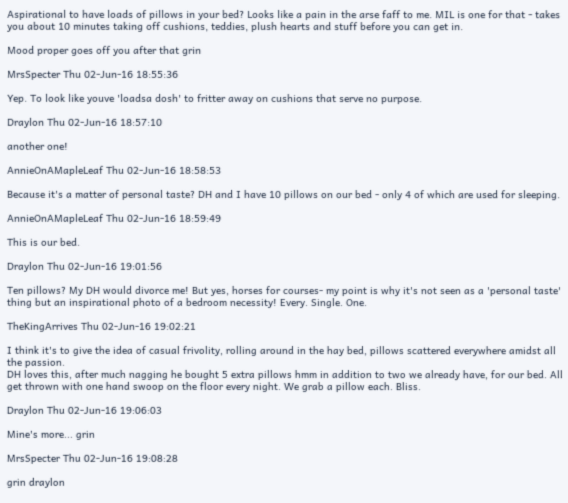Aspirational to have loads of pillows in your bed? Looks like a pain in the arse faff to me. MIL is one for that - takes you about 10 minutes taking off cushions, teddies, plush hearts and stuff before you can get in.

Mood proper goes off you after that grin

MrsSpecter Thu 02-Jun-16 18:55:36

Yep. To look like youve 'loadsa dosh' to fritter away on cushions that serve no purpose.

Draylon Thu 02-Jun-16 18:57:10

another one!

AnnieOnAMapleLeaf Thu 02-Jun-16 18:58:53

Because it's a matter of personal taste? DH and I have 10 pillows on our bed - only 4 of which are used for sleeping.

AnnieOnAMapleLeaf Thu 02-Jun-16 18:59:49

This is our bed.

Draylon Thu 02-Jun-16 19:01:56

Ten pillows? My DH would divorce me! But yes, horses for courses- my point is why it's not seen as a 'personal taste' thing but an inspirational photo of a bedroom necessity! Every. Single. One.

TheKingArrives Thu 02-Jun-16 19:02:21

I think it's to give the idea of casual frivolity, rolling around in the hay bed, pillows scattered everywhere amidst all the passion.
DH loves this, after much nagging he bought 5 extra pillows hmm in addition to two we already have, for our bed. All get thrown with one hand swoop on the floor every night. We grab a pillow each. Bliss.

Draylon Thu 02-Jun-16 19:06:03

Mine's more... grin

MrsSpecter Thu 02-Jun-16 19:08:28

grin draylon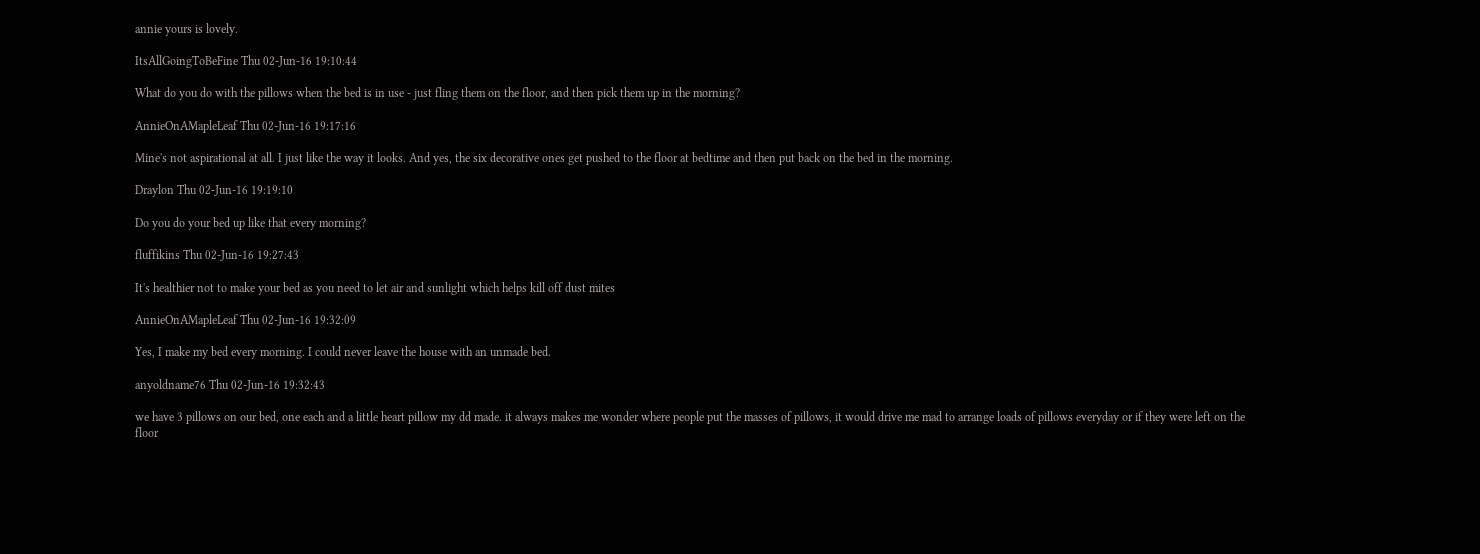annie yours is lovely.

ItsAllGoingToBeFine Thu 02-Jun-16 19:10:44

What do you do with the pillows when the bed is in use - just fling them on the floor, and then pick them up in the morning?

AnnieOnAMapleLeaf Thu 02-Jun-16 19:17:16

Mine's not aspirational at all. I just like the way it looks. And yes, the six decorative ones get pushed to the floor at bedtime and then put back on the bed in the morning.

Draylon Thu 02-Jun-16 19:19:10

Do you do your bed up like that every morning?

fluffikins Thu 02-Jun-16 19:27:43

It's healthier not to make your bed as you need to let air and sunlight which helps kill off dust mites

AnnieOnAMapleLeaf Thu 02-Jun-16 19:32:09

Yes, I make my bed every morning. I could never leave the house with an unmade bed.

anyoldname76 Thu 02-Jun-16 19:32:43

we have 3 pillows on our bed, one each and a little heart pillow my dd made. it always makes me wonder where people put the masses of pillows, it would drive me mad to arrange loads of pillows everyday or if they were left on the floor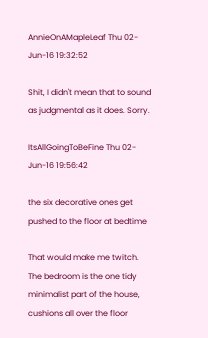AnnieOnAMapleLeaf Thu 02-Jun-16 19:32:52

Shit, I didn't mean that to sound as judgmental as it does. Sorry.

ItsAllGoingToBeFine Thu 02-Jun-16 19:56:42

the six decorative ones get pushed to the floor at bedtime

That would make me twitch. The bedroom is the one tidy minimalist part of the house, cushions all over the floor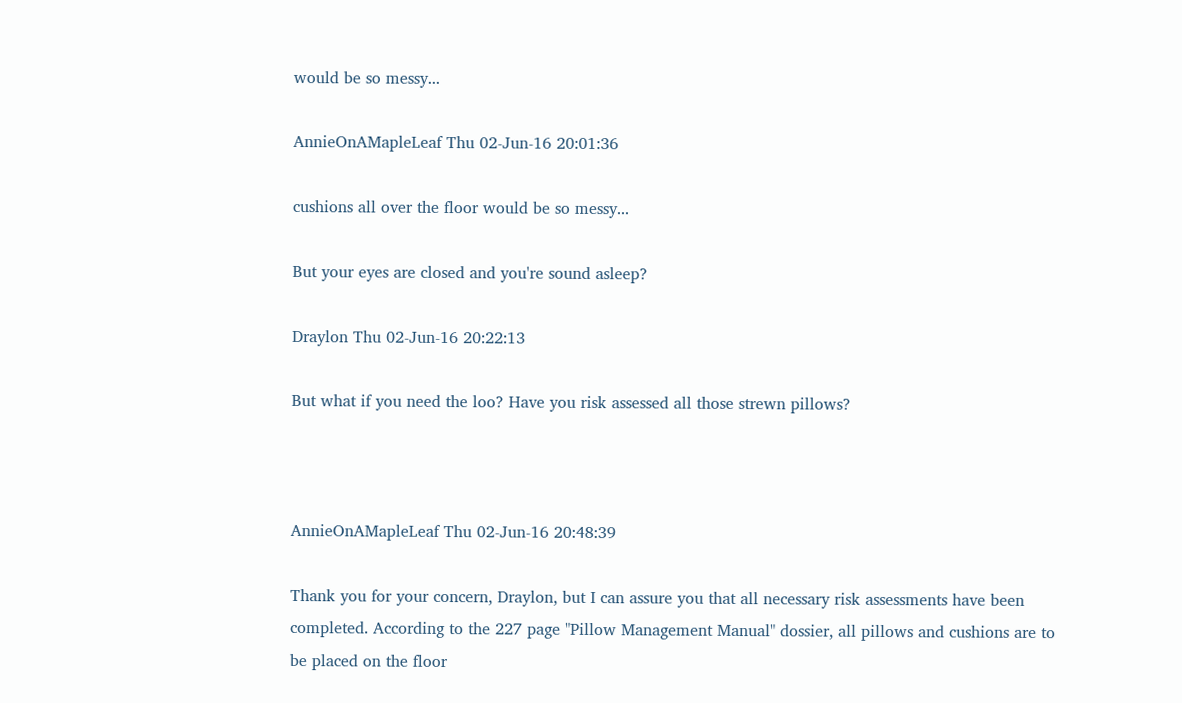would be so messy...

AnnieOnAMapleLeaf Thu 02-Jun-16 20:01:36

cushions all over the floor would be so messy...

But your eyes are closed and you're sound asleep?

Draylon Thu 02-Jun-16 20:22:13

But what if you need the loo? Have you risk assessed all those strewn pillows?



AnnieOnAMapleLeaf Thu 02-Jun-16 20:48:39

Thank you for your concern, Draylon, but I can assure you that all necessary risk assessments have been completed. According to the 227 page "Pillow Management Manual" dossier, all pillows and cushions are to be placed on the floor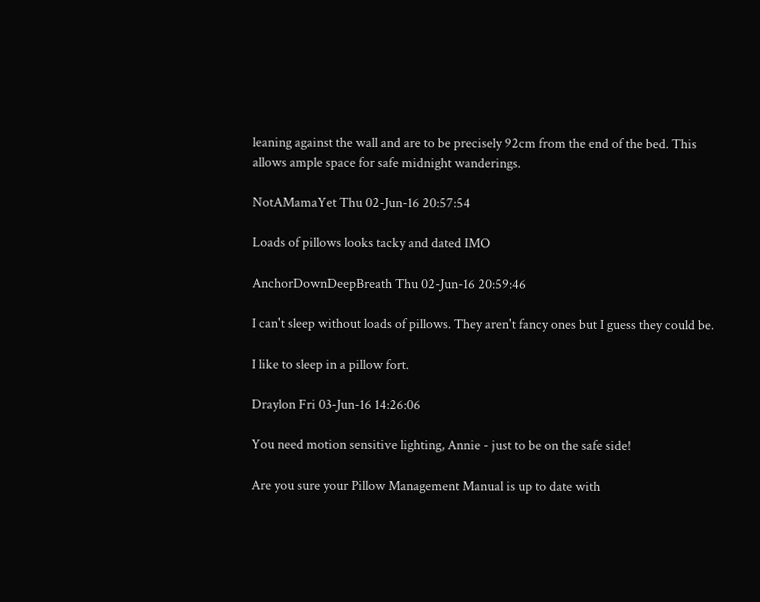leaning against the wall and are to be precisely 92cm from the end of the bed. This allows ample space for safe midnight wanderings.

NotAMamaYet Thu 02-Jun-16 20:57:54

Loads of pillows looks tacky and dated IMO

AnchorDownDeepBreath Thu 02-Jun-16 20:59:46

I can't sleep without loads of pillows. They aren't fancy ones but I guess they could be.

I like to sleep in a pillow fort.

Draylon Fri 03-Jun-16 14:26:06

You need motion sensitive lighting, Annie - just to be on the safe side!

Are you sure your Pillow Management Manual is up to date with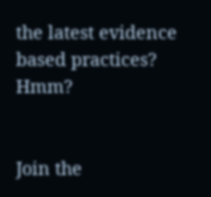the latest evidence based practices? Hmm?


Join the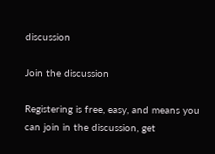discussion

Join the discussion

Registering is free, easy, and means you can join in the discussion, get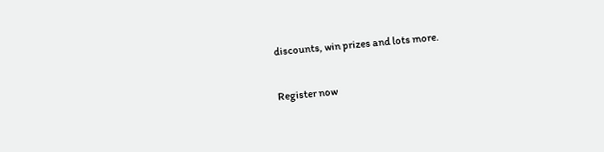discounts, win prizes and lots more.

Register now